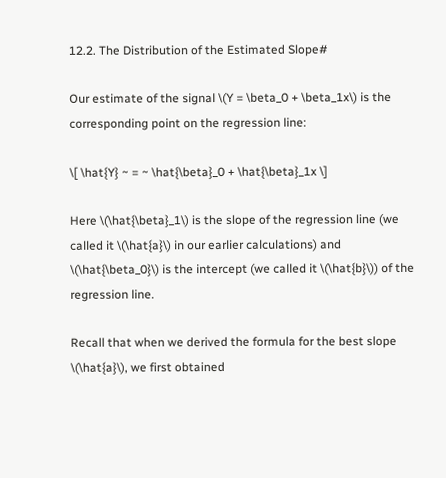12.2. The Distribution of the Estimated Slope#

Our estimate of the signal \(Y = \beta_0 + \beta_1x\) is the corresponding point on the regression line:

\[ \hat{Y} ~ = ~ \hat{\beta}_0 + \hat{\beta}_1x \]

Here \(\hat{\beta}_1\) is the slope of the regression line (we called it \(\hat{a}\) in our earlier calculations) and \(\hat{\beta_0}\) is the intercept (we called it \(\hat{b}\)) of the regression line.

Recall that when we derived the formula for the best slope \(\hat{a}\), we first obtained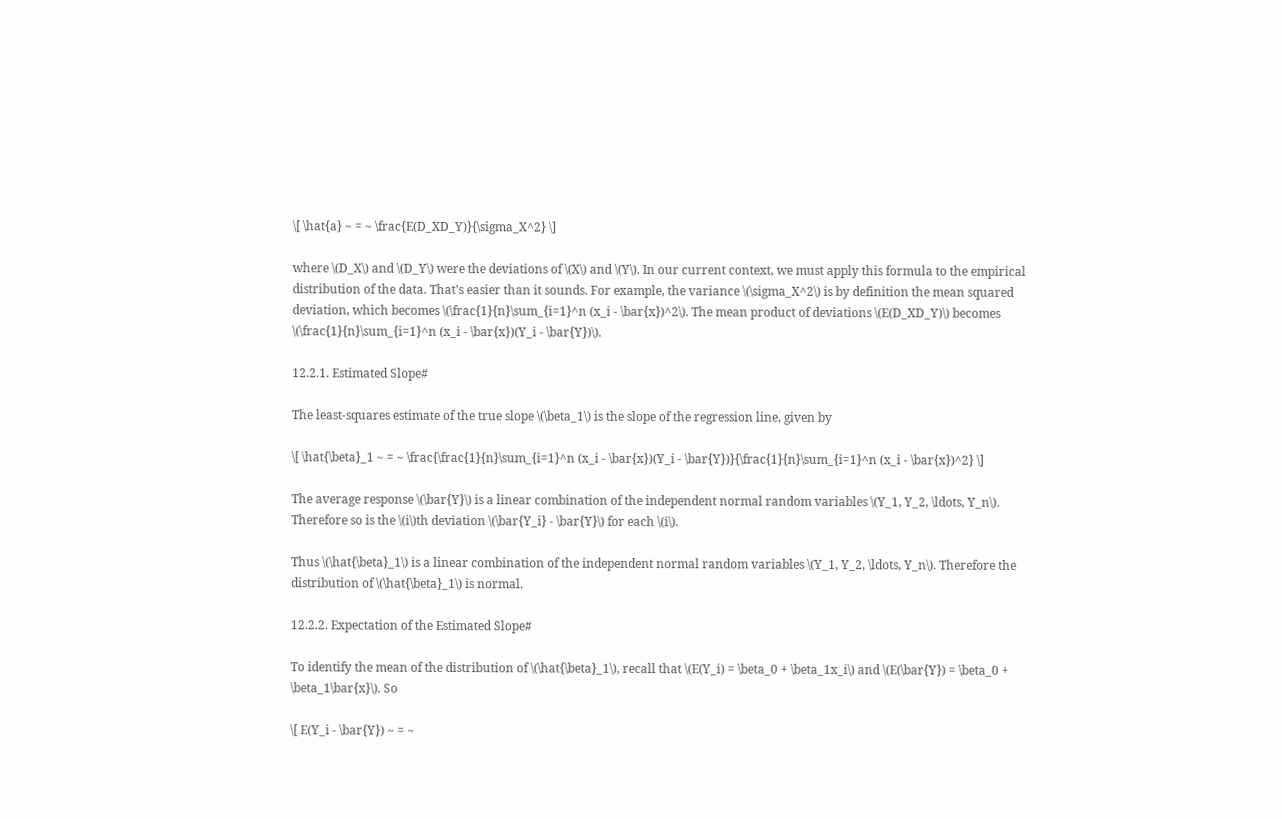\[ \hat{a} ~ = ~ \frac{E(D_XD_Y)}{\sigma_X^2} \]

where \(D_X\) and \(D_Y\) were the deviations of \(X\) and \(Y\). In our current context, we must apply this formula to the empirical distribution of the data. That’s easier than it sounds. For example, the variance \(\sigma_X^2\) is by definition the mean squared deviation, which becomes \(\frac{1}{n}\sum_{i=1}^n (x_i - \bar{x})^2\). The mean product of deviations \(E(D_XD_Y)\) becomes \(\frac{1}{n}\sum_{i=1}^n (x_i - \bar{x})(Y_i - \bar{Y})\).

12.2.1. Estimated Slope#

The least-squares estimate of the true slope \(\beta_1\) is the slope of the regression line, given by

\[ \hat{\beta}_1 ~ = ~ \frac{\frac{1}{n}\sum_{i=1}^n (x_i - \bar{x})(Y_i - \bar{Y})}{\frac{1}{n}\sum_{i=1}^n (x_i - \bar{x})^2} \]

The average response \(\bar{Y}\) is a linear combination of the independent normal random variables \(Y_1, Y_2, \ldots, Y_n\). Therefore so is the \(i\)th deviation \(\bar{Y_i} - \bar{Y}\) for each \(i\).

Thus \(\hat{\beta}_1\) is a linear combination of the independent normal random variables \(Y_1, Y_2, \ldots, Y_n\). Therefore the distribution of \(\hat{\beta}_1\) is normal.

12.2.2. Expectation of the Estimated Slope#

To identify the mean of the distribution of \(\hat{\beta}_1\), recall that \(E(Y_i) = \beta_0 + \beta_1x_i\) and \(E(\bar{Y}) = \beta_0 + \beta_1\bar{x}\). So

\[ E(Y_i - \bar{Y}) ~ = ~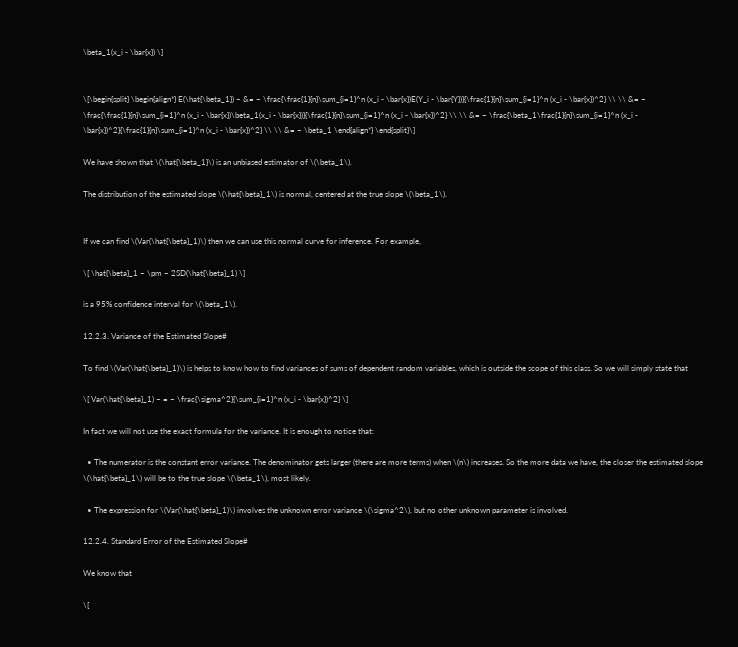\beta_1(x_i - \bar{x}) \]


\[\begin{split} \begin{align*} E(\hat{\beta_1}) ~ &= ~ \frac{\frac{1}{n}\sum_{i=1}^n (x_i - \bar{x})E(Y_i - \bar{Y})}{\frac{1}{n}\sum_{i=1}^n (x_i - \bar{x})^2} \\ \\ &= ~ \frac{\frac{1}{n}\sum_{i=1}^n (x_i - \bar{x})\beta_1(x_i - \bar{x})}{\frac{1}{n}\sum_{i=1}^n (x_i - \bar{x})^2} \\ \\ &= ~ \frac{\beta_1\frac{1}{n}\sum_{i=1}^n (x_i - \bar{x})^2}{\frac{1}{n}\sum_{i=1}^n (x_i - \bar{x})^2} \\ \\ &= ~ \beta_1 \end{align*} \end{split}\]

We have shown that \(\hat{\beta_1}\) is an unbiased estimator of \(\beta_1\).

The distribution of the estimated slope \(\hat{\beta}_1\) is normal, centered at the true slope \(\beta_1\).


If we can find \(Var(\hat{\beta}_1)\) then we can use this normal curve for inference. For example,

\[ \hat{\beta}_1 ~ \pm ~ 2SD(\hat{\beta}_1) \]

is a 95% confidence interval for \(\beta_1\).

12.2.3. Variance of the Estimated Slope#

To find \(Var(\hat{\beta}_1)\) is helps to know how to find variances of sums of dependent random variables, which is outside the scope of this class. So we will simply state that

\[ Var(\hat{\beta}_1) ~ = ~ \frac{\sigma^2}{\sum_{i=1}^n (x_i - \bar{x})^2} \]

In fact we will not use the exact formula for the variance. It is enough to notice that:

  • The numerator is the constant error variance. The denominator gets larger (there are more terms) when \(n\) increases. So the more data we have, the closer the estimated slope \(\hat{\beta}_1\) will be to the true slope \(\beta_1\), most likely.

  • The expression for \(Var(\hat{\beta}_1)\) involves the unknown error variance \(\sigma^2\), but no other unknown parameter is involved.

12.2.4. Standard Error of the Estimated Slope#

We know that

\[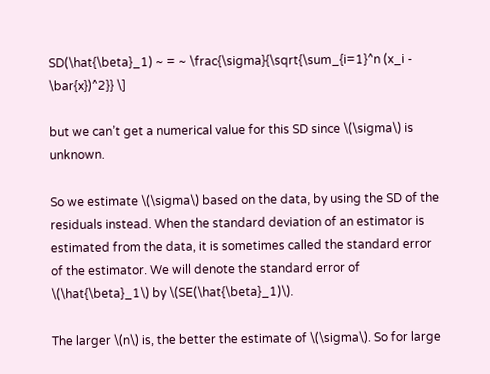SD(\hat{\beta}_1) ~ = ~ \frac{\sigma}{\sqrt{\sum_{i=1}^n (x_i - \bar{x})^2}} \]

but we can’t get a numerical value for this SD since \(\sigma\) is unknown.

So we estimate \(\sigma\) based on the data, by using the SD of the residuals instead. When the standard deviation of an estimator is estimated from the data, it is sometimes called the standard error of the estimator. We will denote the standard error of \(\hat{\beta}_1\) by \(SE(\hat{\beta}_1)\).

The larger \(n\) is, the better the estimate of \(\sigma\). So for large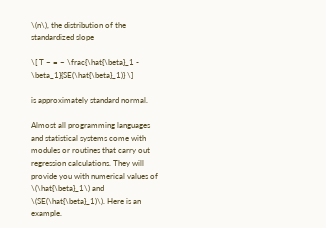\(n\), the distribution of the standardized slope

\[ T ~ = ~ \frac{\hat{\beta}_1 - \beta_1}{SE(\hat{\beta}_1)} \]

is approximately standard normal.

Almost all programming languages and statistical systems come with modules or routines that carry out regression calculations. They will provide you with numerical values of \(\hat{\beta}_1\) and \(SE(\hat{\beta}_1)\). Here is an example.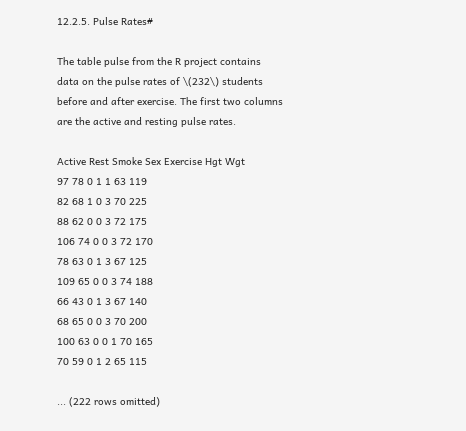12.2.5. Pulse Rates#

The table pulse from the R project contains data on the pulse rates of \(232\) students before and after exercise. The first two columns are the active and resting pulse rates.

Active Rest Smoke Sex Exercise Hgt Wgt
97 78 0 1 1 63 119
82 68 1 0 3 70 225
88 62 0 0 3 72 175
106 74 0 0 3 72 170
78 63 0 1 3 67 125
109 65 0 0 3 74 188
66 43 0 1 3 67 140
68 65 0 0 3 70 200
100 63 0 0 1 70 165
70 59 0 1 2 65 115

... (222 rows omitted)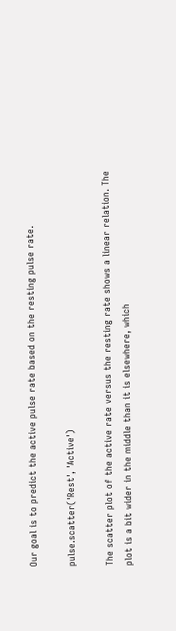Our goal is to predict the active pulse rate based on the resting pulse rate.

pulse.scatter('Rest', 'Active')

The scatter plot of the active rate versus the resting rate shows a linear relation. The plot is a bit wider in the middle than it is elsewhere, which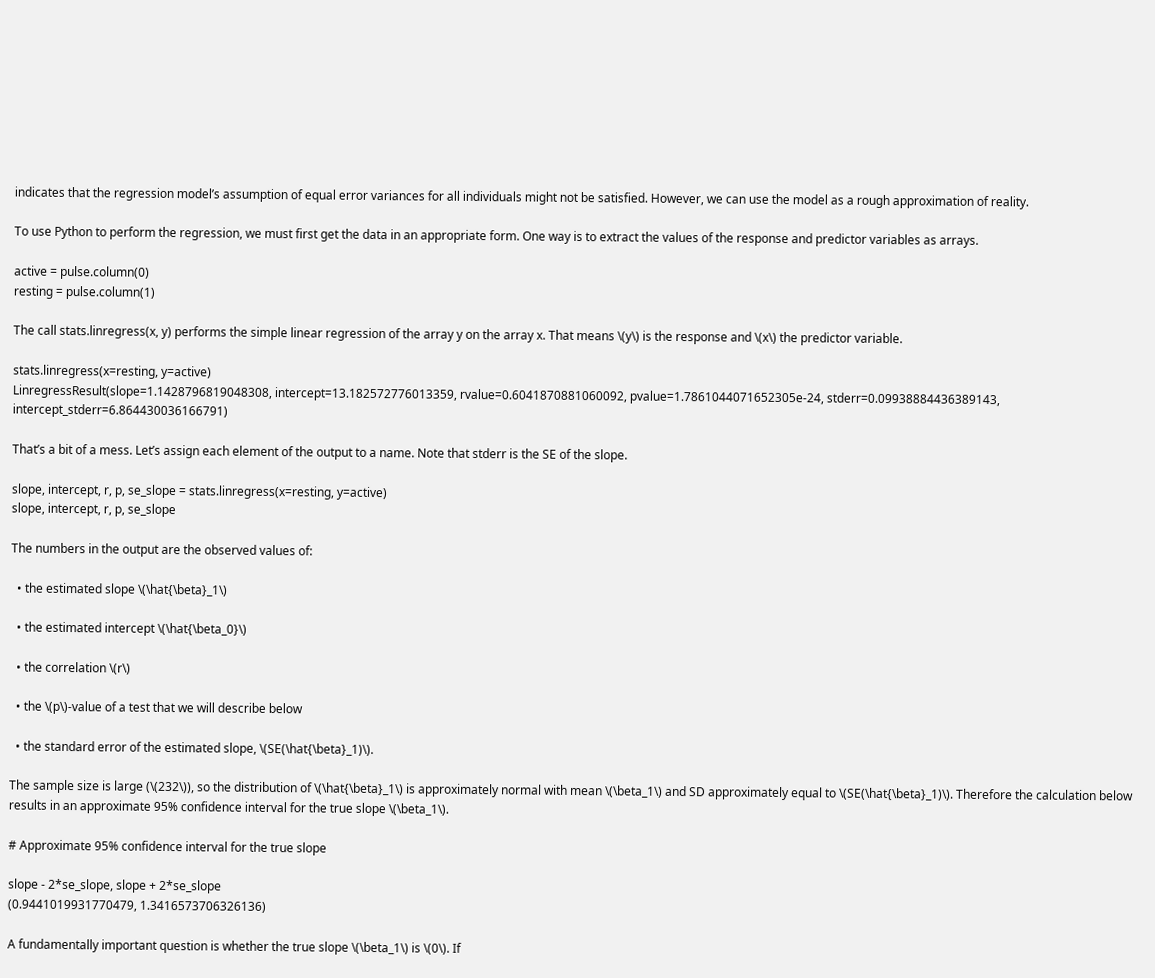indicates that the regression model’s assumption of equal error variances for all individuals might not be satisfied. However, we can use the model as a rough approximation of reality.

To use Python to perform the regression, we must first get the data in an appropriate form. One way is to extract the values of the response and predictor variables as arrays.

active = pulse.column(0)
resting = pulse.column(1)

The call stats.linregress(x, y) performs the simple linear regression of the array y on the array x. That means \(y\) is the response and \(x\) the predictor variable.

stats.linregress(x=resting, y=active)
LinregressResult(slope=1.1428796819048308, intercept=13.182572776013359, rvalue=0.6041870881060092, pvalue=1.7861044071652305e-24, stderr=0.09938884436389143, intercept_stderr=6.864430036166791)

That’s a bit of a mess. Let’s assign each element of the output to a name. Note that stderr is the SE of the slope.

slope, intercept, r, p, se_slope = stats.linregress(x=resting, y=active)
slope, intercept, r, p, se_slope

The numbers in the output are the observed values of:

  • the estimated slope \(\hat{\beta}_1\)

  • the estimated intercept \(\hat{\beta_0}\)

  • the correlation \(r\)

  • the \(p\)-value of a test that we will describe below

  • the standard error of the estimated slope, \(SE(\hat{\beta}_1)\).

The sample size is large (\(232\)), so the distribution of \(\hat{\beta}_1\) is approximately normal with mean \(\beta_1\) and SD approximately equal to \(SE(\hat{\beta}_1)\). Therefore the calculation below results in an approximate 95% confidence interval for the true slope \(\beta_1\).

# Approximate 95% confidence interval for the true slope

slope - 2*se_slope, slope + 2*se_slope
(0.9441019931770479, 1.3416573706326136)

A fundamentally important question is whether the true slope \(\beta_1\) is \(0\). If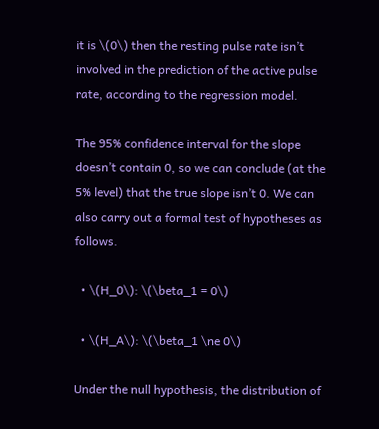it is \(0\) then the resting pulse rate isn’t involved in the prediction of the active pulse rate, according to the regression model.

The 95% confidence interval for the slope doesn’t contain 0, so we can conclude (at the 5% level) that the true slope isn’t 0. We can also carry out a formal test of hypotheses as follows.

  • \(H_0\): \(\beta_1 = 0\)

  • \(H_A\): \(\beta_1 \ne 0\)

Under the null hypothesis, the distribution of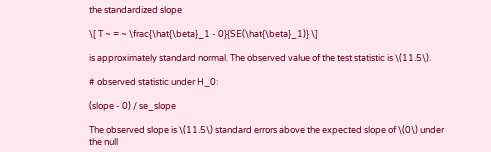the standardized slope

\[ T ~ = ~ \frac{\hat{\beta}_1 - 0}{SE(\hat{\beta}_1)} \]

is approximately standard normal. The observed value of the test statistic is \(11.5\).

# observed statistic under H_0:

(slope - 0) / se_slope

The observed slope is \(11.5\) standard errors above the expected slope of \(0\) under the null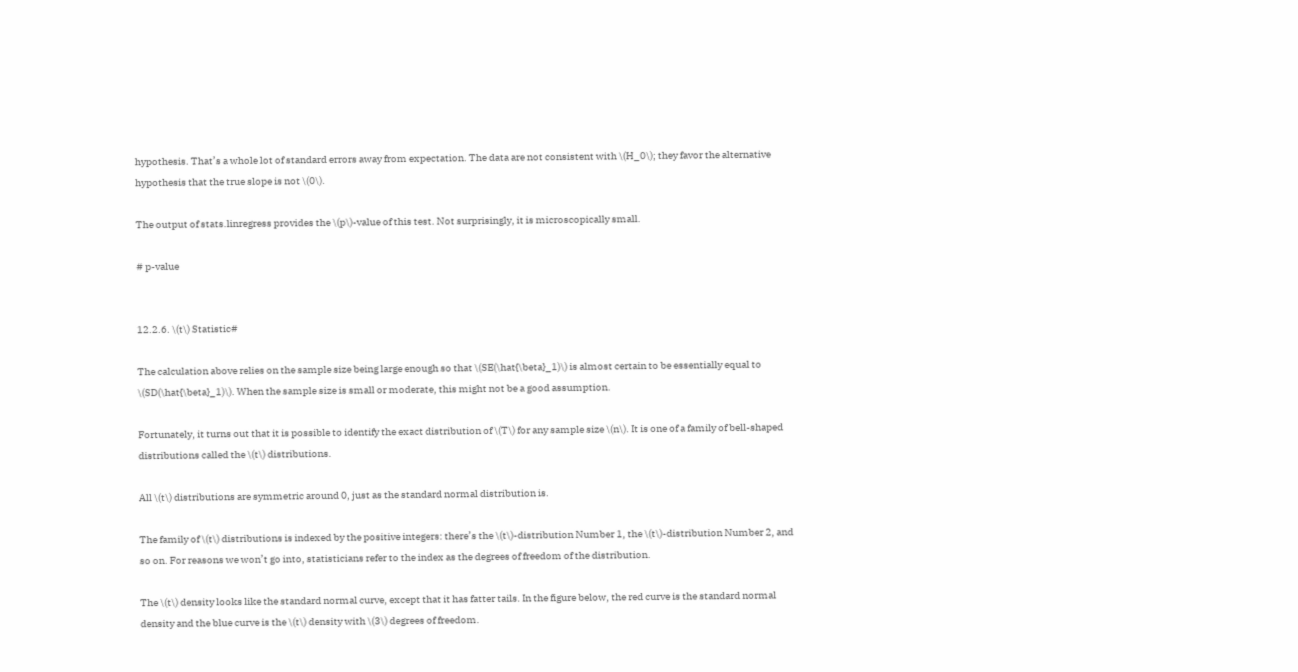hypothesis. That’s a whole lot of standard errors away from expectation. The data are not consistent with \(H_0\); they favor the alternative hypothesis that the true slope is not \(0\).

The output of stats.linregress provides the \(p\)-value of this test. Not surprisingly, it is microscopically small.

# p-value


12.2.6. \(t\) Statistic#

The calculation above relies on the sample size being large enough so that \(SE(\hat{\beta}_1)\) is almost certain to be essentially equal to \(SD(\hat{\beta}_1)\). When the sample size is small or moderate, this might not be a good assumption.

Fortunately, it turns out that it is possible to identify the exact distribution of \(T\) for any sample size \(n\). It is one of a family of bell-shaped distributions called the \(t\) distributions.

All \(t\) distributions are symmetric around 0, just as the standard normal distribution is.

The family of \(t\) distributions is indexed by the positive integers: there’s the \(t\)-distribution Number 1, the \(t\)-distribution Number 2, and so on. For reasons we won’t go into, statisticians refer to the index as the degrees of freedom of the distribution.

The \(t\) density looks like the standard normal curve, except that it has fatter tails. In the figure below, the red curve is the standard normal density and the blue curve is the \(t\) density with \(3\) degrees of freedom.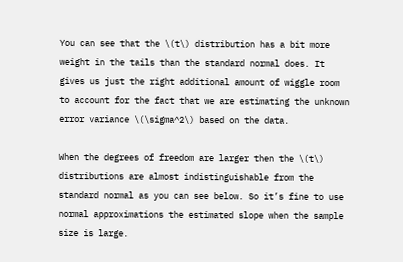You can see that the \(t\) distribution has a bit more weight in the tails than the standard normal does. It gives us just the right additional amount of wiggle room to account for the fact that we are estimating the unknown error variance \(\sigma^2\) based on the data.

When the degrees of freedom are larger then the \(t\) distributions are almost indistinguishable from the standard normal as you can see below. So it’s fine to use normal approximations the estimated slope when the sample size is large.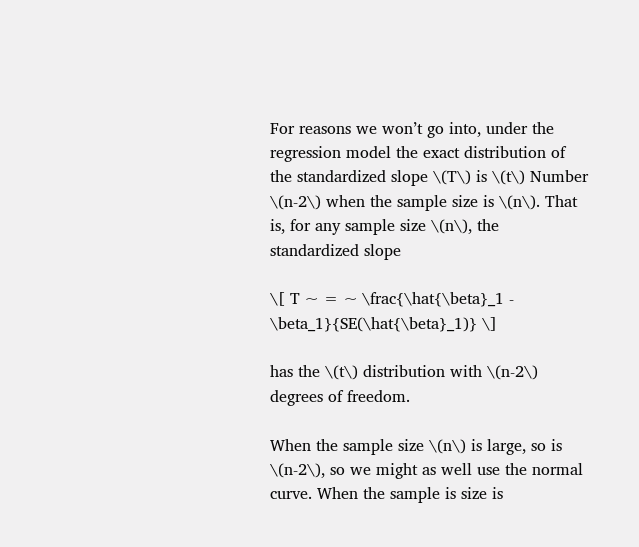For reasons we won’t go into, under the regression model the exact distribution of the standardized slope \(T\) is \(t\) Number \(n-2\) when the sample size is \(n\). That is, for any sample size \(n\), the standardized slope

\[ T ~ = ~ \frac{\hat{\beta}_1 - \beta_1}{SE(\hat{\beta}_1)} \]

has the \(t\) distribution with \(n-2\) degrees of freedom.

When the sample size \(n\) is large, so is \(n-2\), so we might as well use the normal curve. When the sample is size is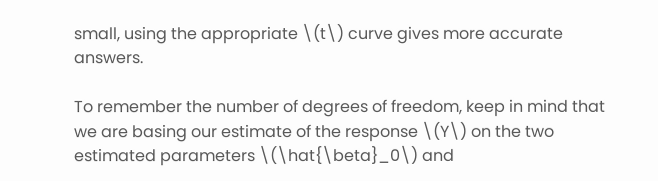small, using the appropriate \(t\) curve gives more accurate answers.

To remember the number of degrees of freedom, keep in mind that we are basing our estimate of the response \(Y\) on the two estimated parameters \(\hat{\beta}_0\) and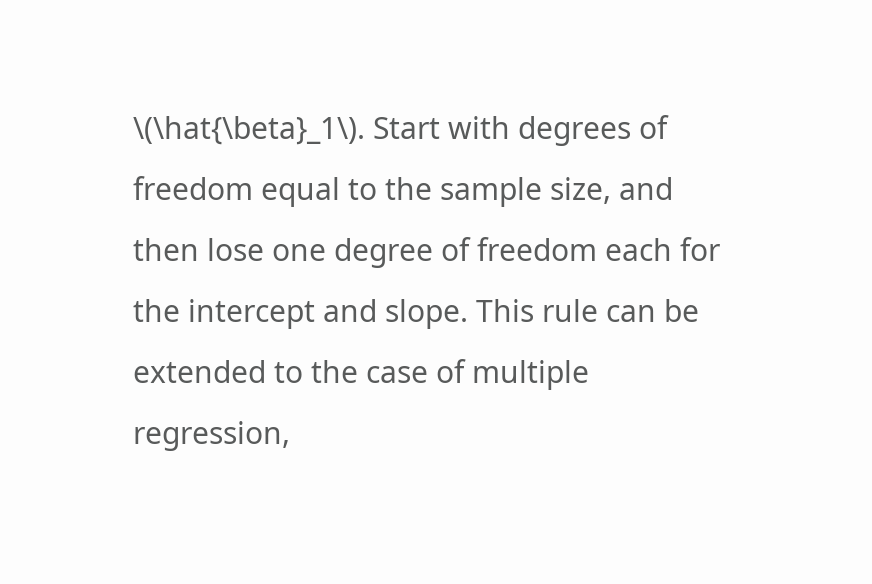\(\hat{\beta}_1\). Start with degrees of freedom equal to the sample size, and then lose one degree of freedom each for the intercept and slope. This rule can be extended to the case of multiple regression,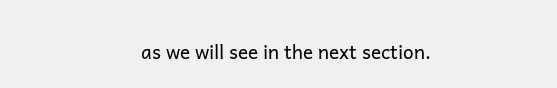as we will see in the next section.